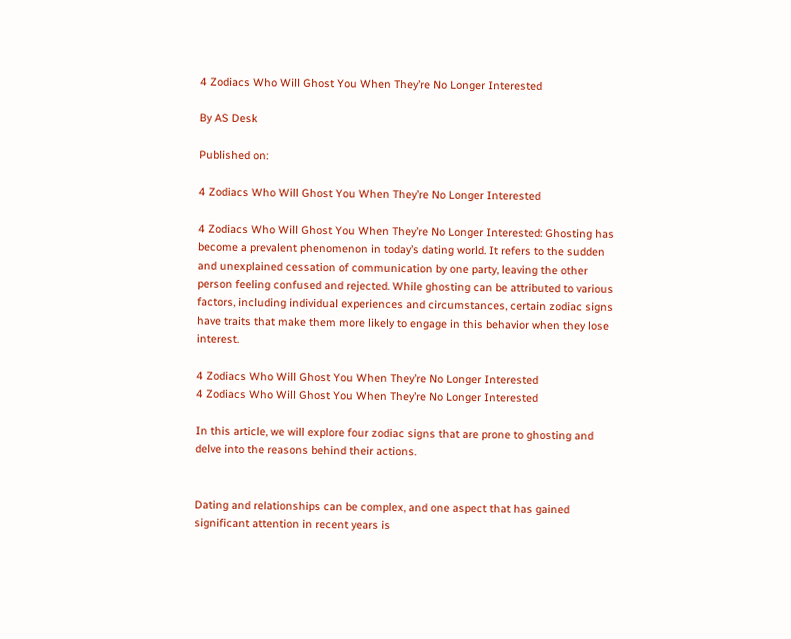4 Zodiacs Who Will Ghost You When They’re No Longer Interested

By AS Desk

Published on:

4 Zodiacs Who Will Ghost You When They’re No Longer Interested

4 Zodiacs Who Will Ghost You When They’re No Longer Interested: Ghosting has become a prevalent phenomenon in today’s dating world. It refers to the sudden and unexplained cessation of communication by one party, leaving the other person feeling confused and rejected. While ghosting can be attributed to various factors, including individual experiences and circumstances, certain zodiac signs have traits that make them more likely to engage in this behavior when they lose interest.

4 Zodiacs Who Will Ghost You When They’re No Longer Interested
4 Zodiacs Who Will Ghost You When They’re No Longer Interested

In this article, we will explore four zodiac signs that are prone to ghosting and delve into the reasons behind their actions.


Dating and relationships can be complex, and one aspect that has gained significant attention in recent years is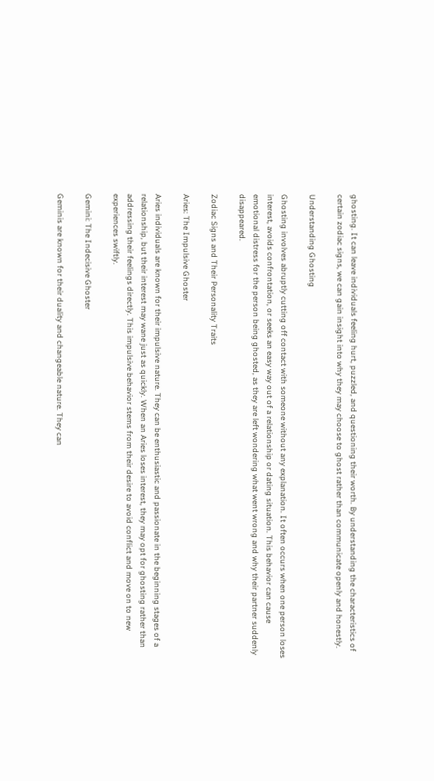ghosting. It can leave individuals feeling hurt, puzzled, and questioning their worth. By understanding the characteristics of certain zodiac signs, we can gain insight into why they may choose to ghost rather than communicate openly and honestly.

Understanding Ghosting

Ghosting involves abruptly cutting off contact with someone without any explanation. It often occurs when one person loses interest, avoids confrontation, or seeks an easy way out of a relationship or dating situation. This behavior can cause emotional distress for the person being ghosted, as they are left wondering what went wrong and why their partner suddenly disappeared.

Zodiac Signs and Their Personality Traits

Aries: The Impulsive Ghoster

Aries individuals are known for their impulsive nature. They can be enthusiastic and passionate in the beginning stages of a relationship, but their interest may wane just as quickly. When an Aries loses interest, they may opt for ghosting rather than addressing their feelings directly. This impulsive behavior stems from their desire to avoid conflict and move on to new experiences swiftly.

Gemini: The Indecisive Ghoster

Geminis are known for their duality and changeable nature. They can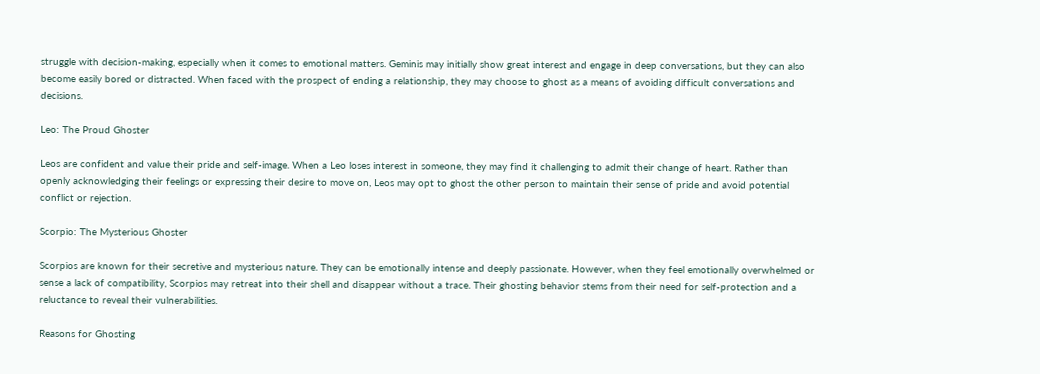struggle with decision-making, especially when it comes to emotional matters. Geminis may initially show great interest and engage in deep conversations, but they can also become easily bored or distracted. When faced with the prospect of ending a relationship, they may choose to ghost as a means of avoiding difficult conversations and decisions.

Leo: The Proud Ghoster

Leos are confident and value their pride and self-image. When a Leo loses interest in someone, they may find it challenging to admit their change of heart. Rather than openly acknowledging their feelings or expressing their desire to move on, Leos may opt to ghost the other person to maintain their sense of pride and avoid potential conflict or rejection.

Scorpio: The Mysterious Ghoster

Scorpios are known for their secretive and mysterious nature. They can be emotionally intense and deeply passionate. However, when they feel emotionally overwhelmed or sense a lack of compatibility, Scorpios may retreat into their shell and disappear without a trace. Their ghosting behavior stems from their need for self-protection and a reluctance to reveal their vulnerabilities.

Reasons for Ghosting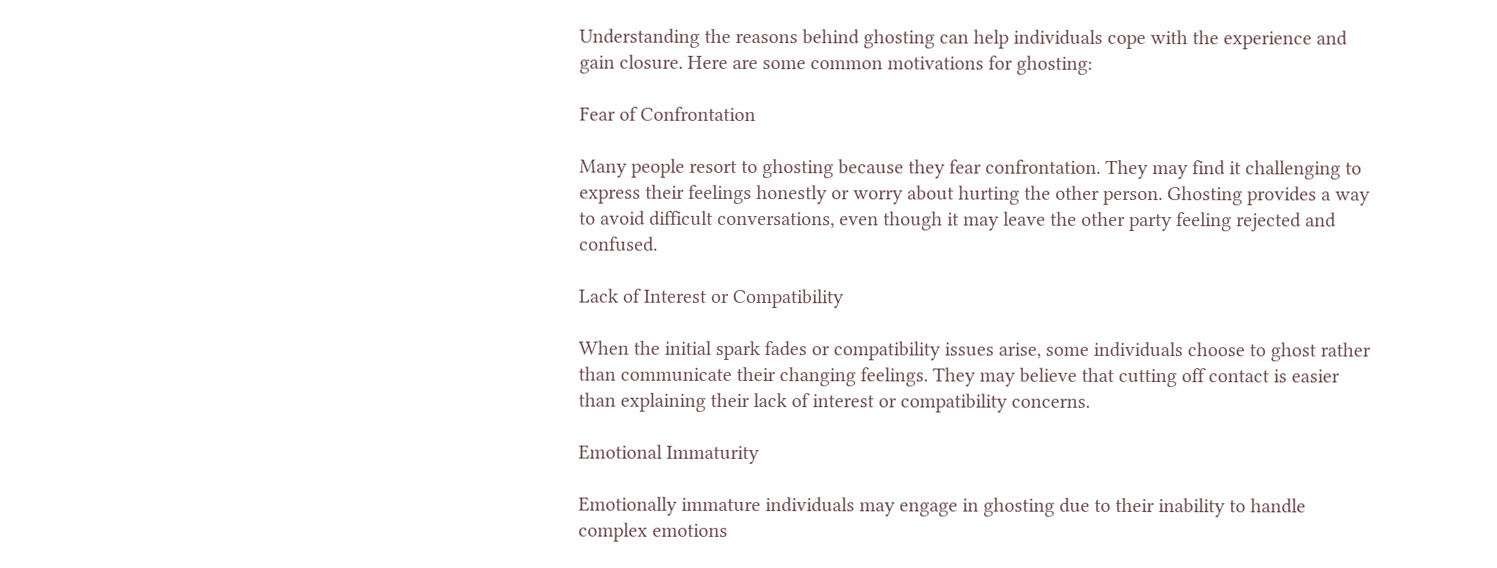Understanding the reasons behind ghosting can help individuals cope with the experience and gain closure. Here are some common motivations for ghosting:

Fear of Confrontation

Many people resort to ghosting because they fear confrontation. They may find it challenging to express their feelings honestly or worry about hurting the other person. Ghosting provides a way to avoid difficult conversations, even though it may leave the other party feeling rejected and confused.

Lack of Interest or Compatibility

When the initial spark fades or compatibility issues arise, some individuals choose to ghost rather than communicate their changing feelings. They may believe that cutting off contact is easier than explaining their lack of interest or compatibility concerns.

Emotional Immaturity

Emotionally immature individuals may engage in ghosting due to their inability to handle complex emotions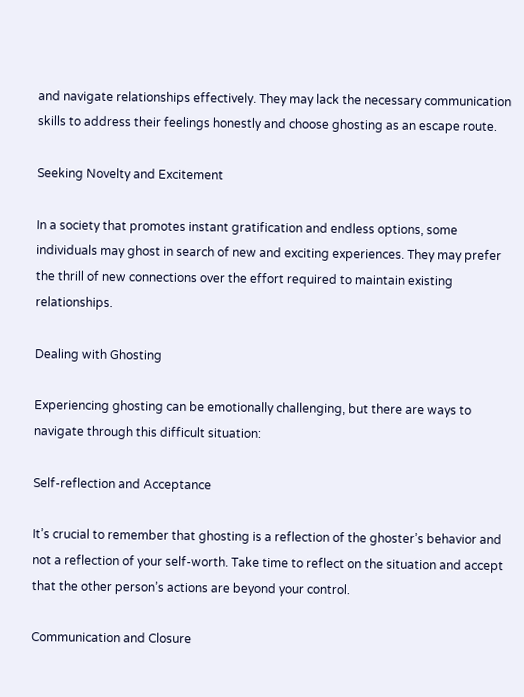and navigate relationships effectively. They may lack the necessary communication skills to address their feelings honestly and choose ghosting as an escape route.

Seeking Novelty and Excitement

In a society that promotes instant gratification and endless options, some individuals may ghost in search of new and exciting experiences. They may prefer the thrill of new connections over the effort required to maintain existing relationships.

Dealing with Ghosting

Experiencing ghosting can be emotionally challenging, but there are ways to navigate through this difficult situation:

Self-reflection and Acceptance

It’s crucial to remember that ghosting is a reflection of the ghoster’s behavior and not a reflection of your self-worth. Take time to reflect on the situation and accept that the other person’s actions are beyond your control.

Communication and Closure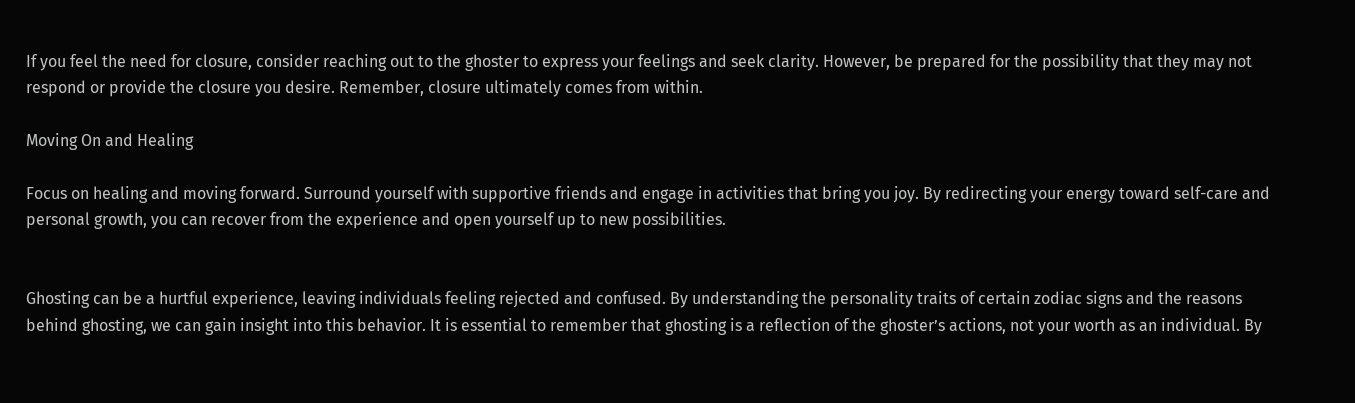If you feel the need for closure, consider reaching out to the ghoster to express your feelings and seek clarity. However, be prepared for the possibility that they may not respond or provide the closure you desire. Remember, closure ultimately comes from within.

Moving On and Healing

Focus on healing and moving forward. Surround yourself with supportive friends and engage in activities that bring you joy. By redirecting your energy toward self-care and personal growth, you can recover from the experience and open yourself up to new possibilities.


Ghosting can be a hurtful experience, leaving individuals feeling rejected and confused. By understanding the personality traits of certain zodiac signs and the reasons behind ghosting, we can gain insight into this behavior. It is essential to remember that ghosting is a reflection of the ghoster’s actions, not your worth as an individual. By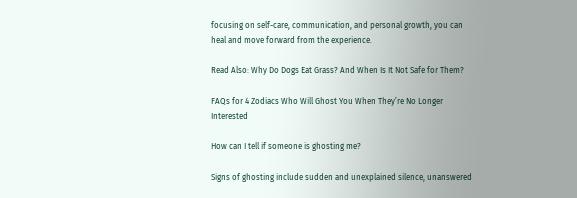focusing on self-care, communication, and personal growth, you can heal and move forward from the experience.

Read Also: Why Do Dogs Eat Grass? And When Is It Not Safe for Them?

FAQs for 4 Zodiacs Who Will Ghost You When They’re No Longer Interested

How can I tell if someone is ghosting me?

Signs of ghosting include sudden and unexplained silence, unanswered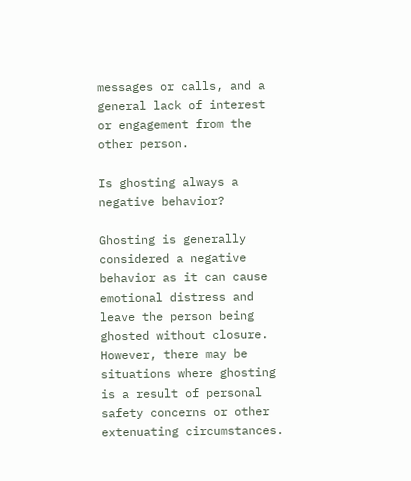messages or calls, and a general lack of interest or engagement from the other person.

Is ghosting always a negative behavior?

Ghosting is generally considered a negative behavior as it can cause emotional distress and leave the person being ghosted without closure. However, there may be situations where ghosting is a result of personal safety concerns or other extenuating circumstances.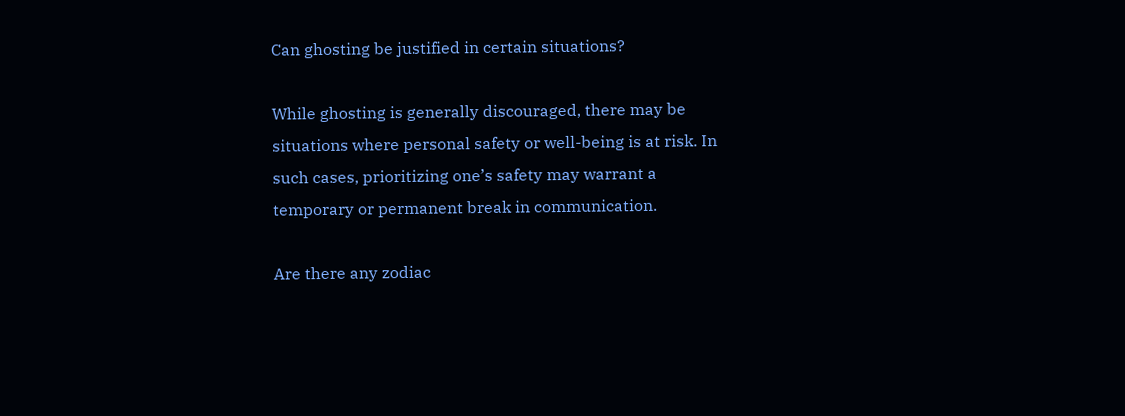Can ghosting be justified in certain situations?

While ghosting is generally discouraged, there may be situations where personal safety or well-being is at risk. In such cases, prioritizing one’s safety may warrant a temporary or permanent break in communication.

Are there any zodiac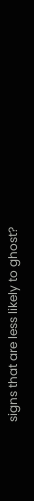signs that are less likely to ghost?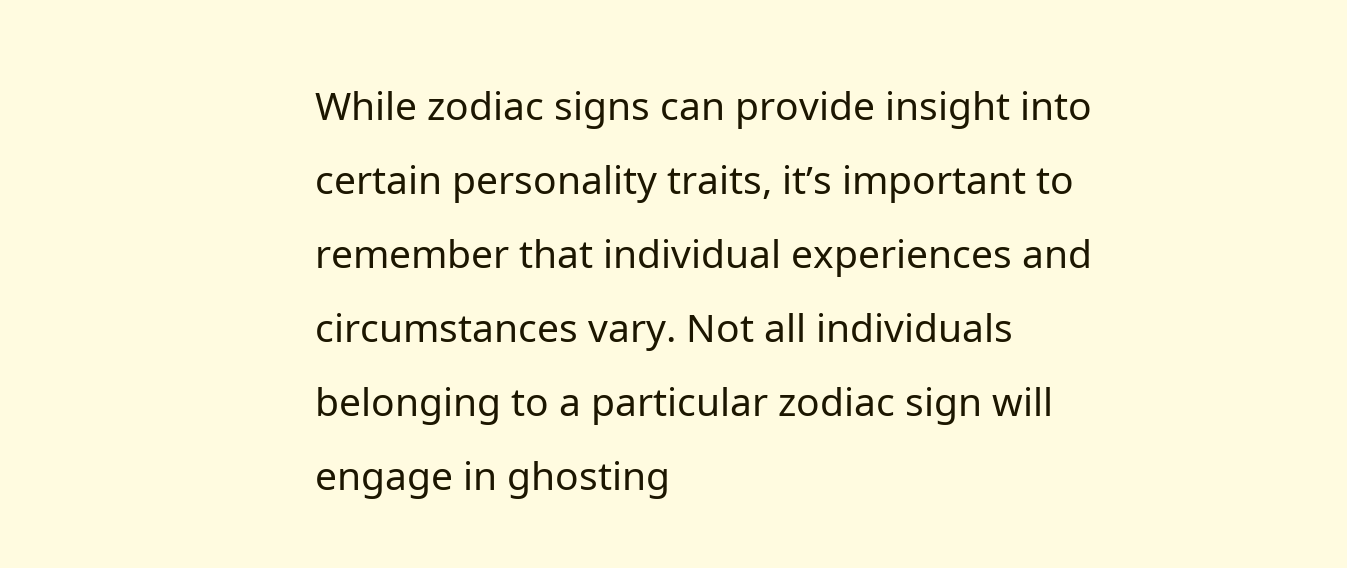While zodiac signs can provide insight into certain personality traits, it’s important to remember that individual experiences and circumstances vary. Not all individuals belonging to a particular zodiac sign will engage in ghosting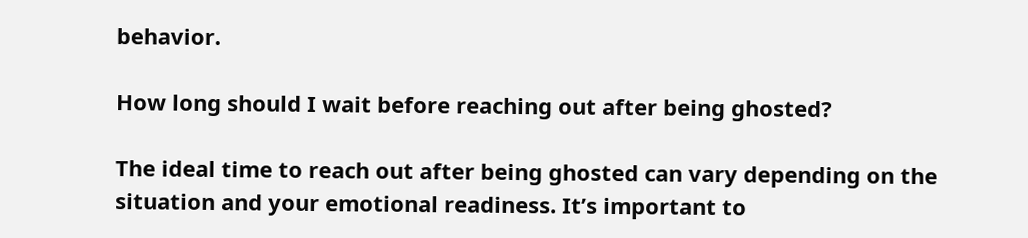behavior.

How long should I wait before reaching out after being ghosted?

The ideal time to reach out after being ghosted can vary depending on the situation and your emotional readiness. It’s important to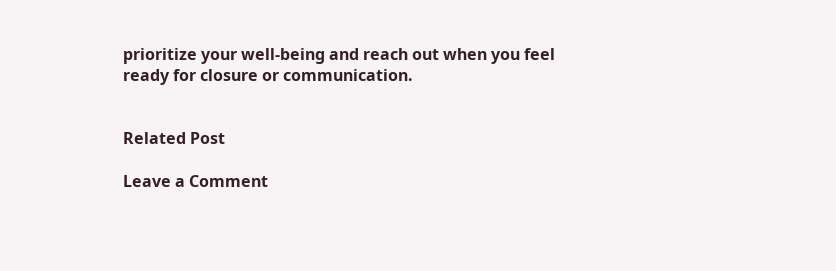prioritize your well-being and reach out when you feel ready for closure or communication.


Related Post

Leave a Comment